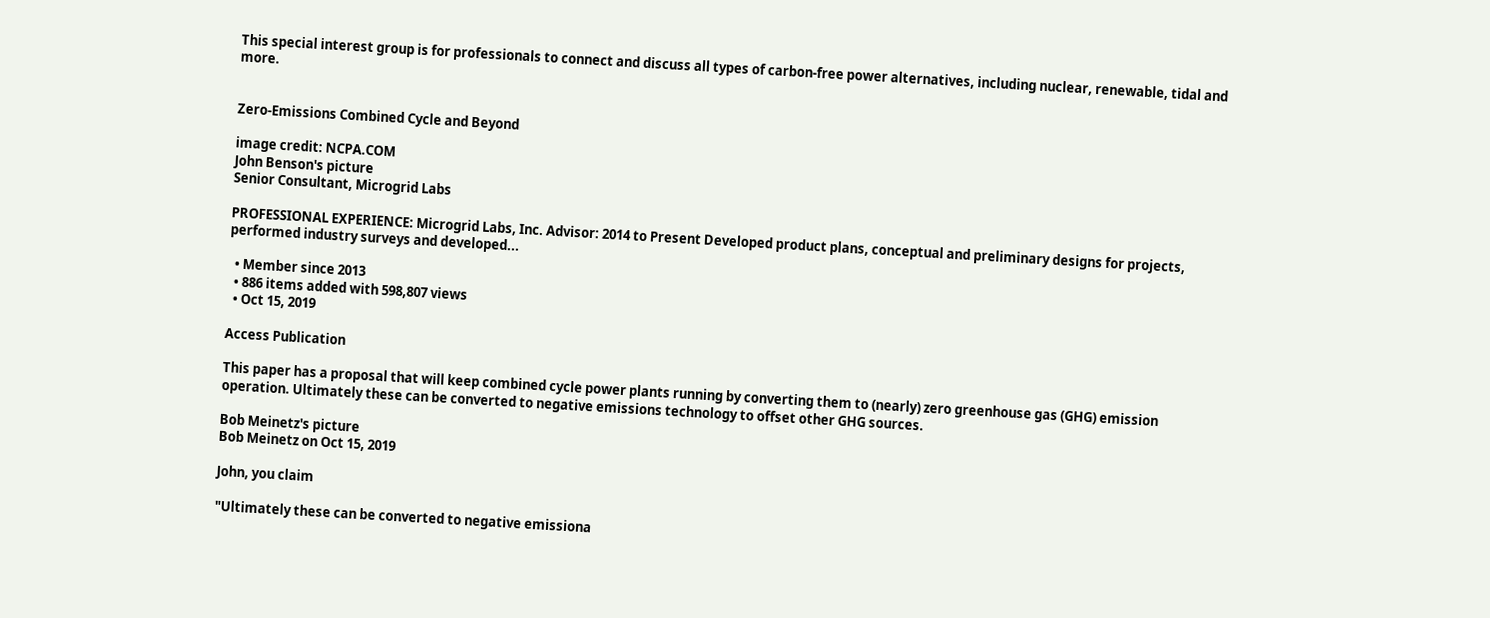This special interest group is for professionals to connect and discuss all types of carbon-free power alternatives, including nuclear, renewable, tidal and more.


Zero-Emissions Combined Cycle and Beyond

image credit: NCPA.COM
John Benson's picture
Senior Consultant, Microgrid Labs

PROFESSIONAL EXPERIENCE: Microgrid Labs, Inc. Advisor: 2014 to Present Developed product plans, conceptual and preliminary designs for projects, performed industry surveys and developed...

  • Member since 2013
  • 886 items added with 598,807 views
  • Oct 15, 2019

Access Publication

This paper has a proposal that will keep combined cycle power plants running by converting them to (nearly) zero greenhouse gas (GHG) emission operation. Ultimately these can be converted to negative emissions technology to offset other GHG sources.

Bob Meinetz's picture
Bob Meinetz on Oct 15, 2019

John, you claim

"Ultimately these can be converted to negative emissiona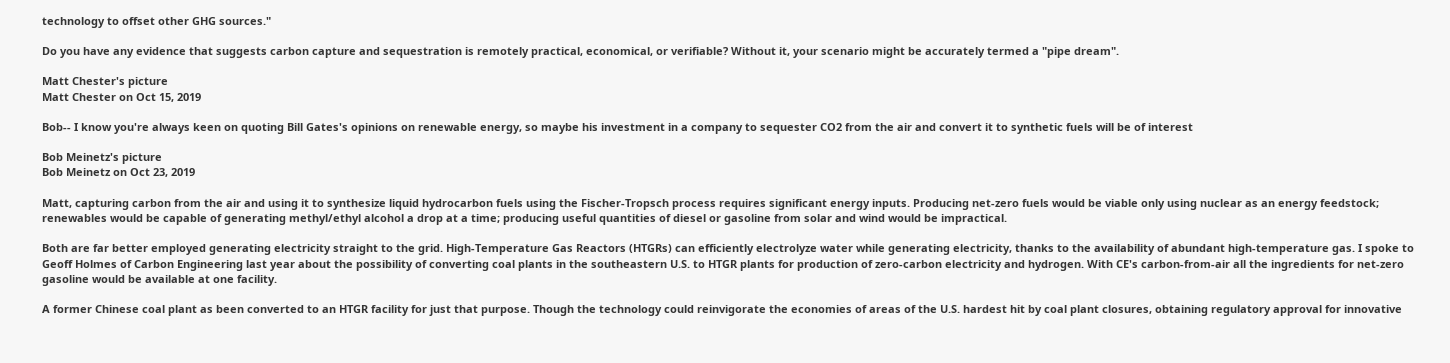technology to offset other GHG sources."

Do you have any evidence that suggests carbon capture and sequestration is remotely practical, economical, or verifiable? Without it, your scenario might be accurately termed a "pipe dream".

Matt Chester's picture
Matt Chester on Oct 15, 2019

Bob-- I know you're always keen on quoting Bill Gates's opinions on renewable energy, so maybe his investment in a company to sequester CO2 from the air and convert it to synthetic fuels will be of interest

Bob Meinetz's picture
Bob Meinetz on Oct 23, 2019

Matt, capturing carbon from the air and using it to synthesize liquid hydrocarbon fuels using the Fischer-Tropsch process requires significant energy inputs. Producing net-zero fuels would be viable only using nuclear as an energy feedstock; renewables would be capable of generating methyl/ethyl alcohol a drop at a time; producing useful quantities of diesel or gasoline from solar and wind would be impractical.

Both are far better employed generating electricity straight to the grid. High-Temperature Gas Reactors (HTGRs) can efficiently electrolyze water while generating electricity, thanks to the availability of abundant high-temperature gas. I spoke to Geoff Holmes of Carbon Engineering last year about the possibility of converting coal plants in the southeastern U.S. to HTGR plants for production of zero-carbon electricity and hydrogen. With CE's carbon-from-air all the ingredients for net-zero gasoline would be available at one facility.

A former Chinese coal plant as been converted to an HTGR facility for just that purpose. Though the technology could reinvigorate the economies of areas of the U.S. hardest hit by coal plant closures, obtaining regulatory approval for innovative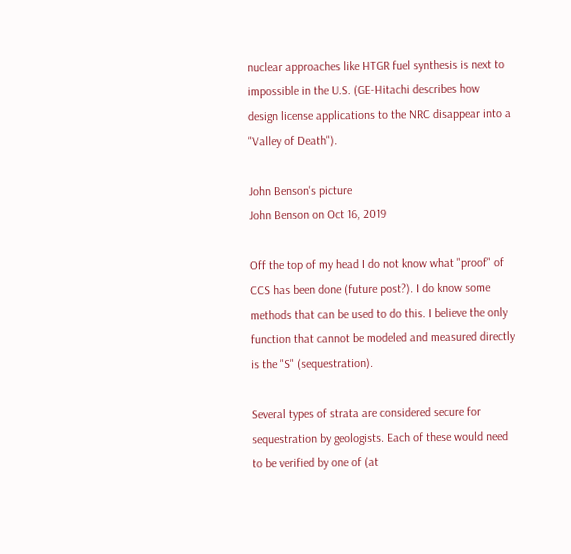nuclear approaches like HTGR fuel synthesis is next to impossible in the U.S. (GE-Hitachi describes how design license applications to the NRC disappear into a "Valley of Death").

John Benson's picture
John Benson on Oct 16, 2019

Off the top of my head I do not know what "proof" of CCS has been done (future post?). I do know some methods that can be used to do this. I believe the only function that cannot be modeled and measured directly is the "S" (sequestration).

Several types of strata are considered secure for sequestration by geologists. Each of these would need to be verified by one of (at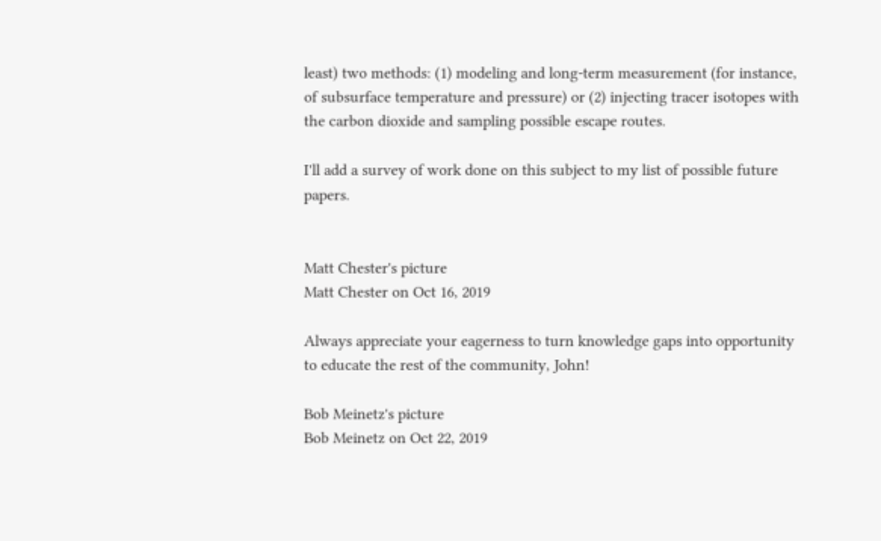least) two methods: (1) modeling and long-term measurement (for instance, of subsurface temperature and pressure) or (2) injecting tracer isotopes with the carbon dioxide and sampling possible escape routes.

I'll add a survey of work done on this subject to my list of possible future papers.


Matt Chester's picture
Matt Chester on Oct 16, 2019

Always appreciate your eagerness to turn knowledge gaps into opportunity to educate the rest of the community, John!

Bob Meinetz's picture
Bob Meinetz on Oct 22, 2019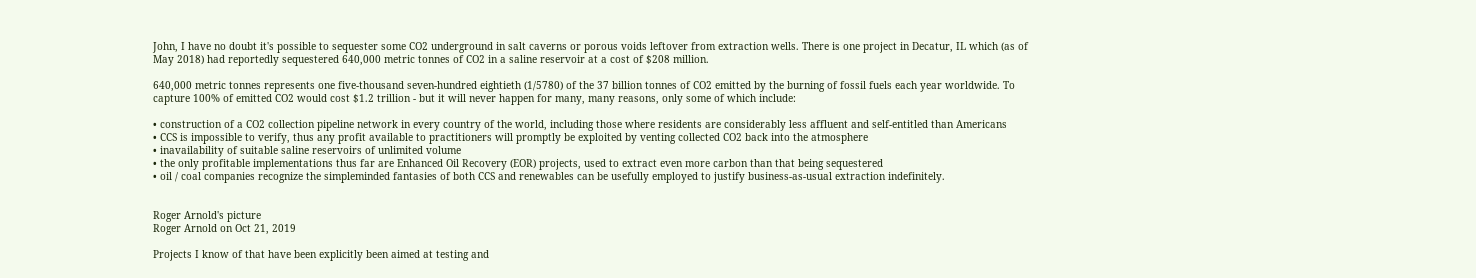John, I have no doubt it's possible to sequester some CO2 underground in salt caverns or porous voids leftover from extraction wells. There is one project in Decatur, IL which (as of May 2018) had reportedly sequestered 640,000 metric tonnes of CO2 in a saline reservoir at a cost of $208 million.

640,000 metric tonnes represents one five-thousand seven-hundred eightieth (1/5780) of the 37 billion tonnes of CO2 emitted by the burning of fossil fuels each year worldwide. To capture 100% of emitted CO2 would cost $1.2 trillion - but it will never happen for many, many reasons, only some of which include:

• construction of a CO2 collection pipeline network in every country of the world, including those where residents are considerably less affluent and self-entitled than Americans
• CCS is impossible to verify, thus any profit available to practitioners will promptly be exploited by venting collected CO2 back into the atmosphere
• inavailability of suitable saline reservoirs of unlimited volume
• the only profitable implementations thus far are Enhanced Oil Recovery (EOR) projects, used to extract even more carbon than that being sequestered
• oil / coal companies recognize the simpleminded fantasies of both CCS and renewables can be usefully employed to justify business-as-usual extraction indefinitely.


Roger Arnold's picture
Roger Arnold on Oct 21, 2019

Projects I know of that have been explicitly been aimed at testing and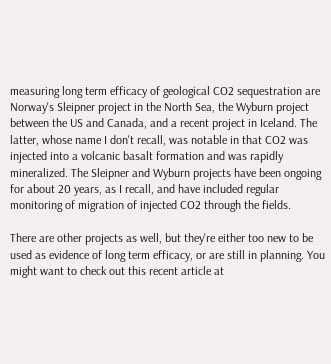measuring long term efficacy of geological CO2 sequestration are Norway's Sleipner project in the North Sea, the Wyburn project between the US and Canada, and a recent project in Iceland. The latter, whose name I don't recall, was notable in that CO2 was injected into a volcanic basalt formation and was rapidly mineralized. The Sleipner and Wyburn projects have been ongoing for about 20 years, as I recall, and have included regular monitoring of migration of injected CO2 through the fields.

There are other projects as well, but they're either too new to be used as evidence of long term efficacy, or are still in planning. You might want to check out this recent article at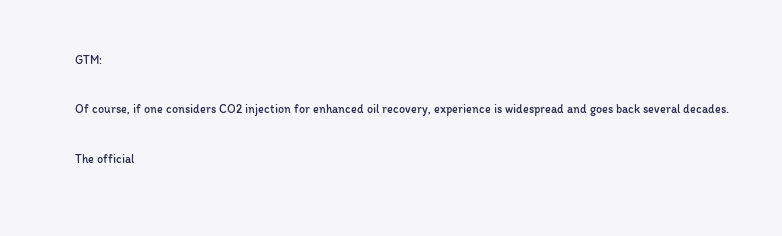GTM:

Of course, if one considers CO2 injection for enhanced oil recovery, experience is widespread and goes back several decades.

The official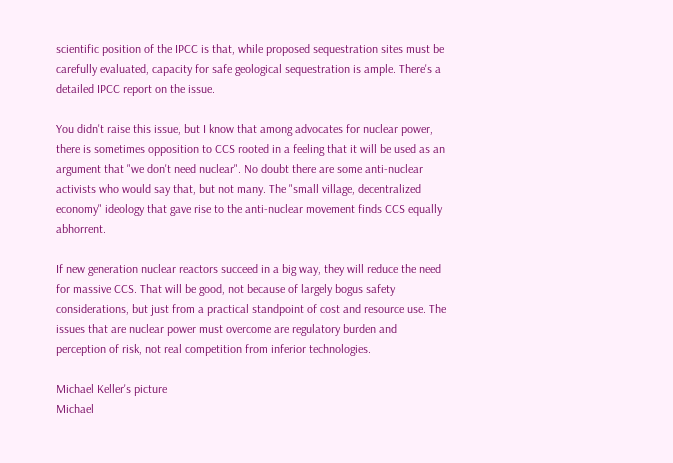scientific position of the IPCC is that, while proposed sequestration sites must be carefully evaluated, capacity for safe geological sequestration is ample. There's a detailed IPCC report on the issue.

You didn't raise this issue, but I know that among advocates for nuclear power, there is sometimes opposition to CCS rooted in a feeling that it will be used as an argument that "we don't need nuclear". No doubt there are some anti-nuclear activists who would say that, but not many. The "small village, decentralized economy" ideology that gave rise to the anti-nuclear movement finds CCS equally abhorrent.

If new generation nuclear reactors succeed in a big way, they will reduce the need for massive CCS. That will be good, not because of largely bogus safety considerations, but just from a practical standpoint of cost and resource use. The issues that are nuclear power must overcome are regulatory burden and perception of risk, not real competition from inferior technologies.

Michael Keller's picture
Michael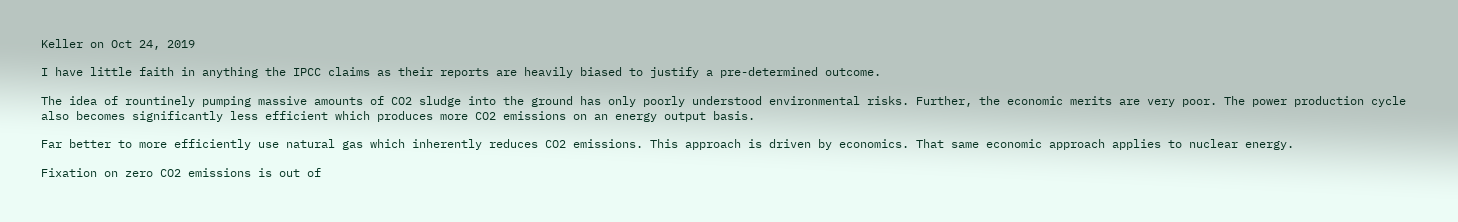Keller on Oct 24, 2019

I have little faith in anything the IPCC claims as their reports are heavily biased to justify a pre-determined outcome.

The idea of rountinely pumping massive amounts of CO2 sludge into the ground has only poorly understood environmental risks. Further, the economic merits are very poor. The power production cycle also becomes significantly less efficient which produces more CO2 emissions on an energy output basis.

Far better to more efficiently use natural gas which inherently reduces CO2 emissions. This approach is driven by economics. That same economic approach applies to nuclear energy.

Fixation on zero CO2 emissions is out of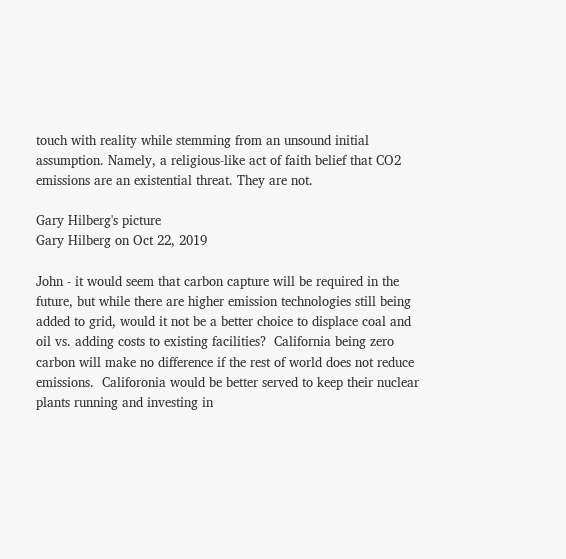touch with reality while stemming from an unsound initial assumption. Namely, a religious-like act of faith belief that CO2 emissions are an existential threat. They are not.

Gary Hilberg's picture
Gary Hilberg on Oct 22, 2019

John - it would seem that carbon capture will be required in the future, but while there are higher emission technologies still being added to grid, would it not be a better choice to displace coal and oil vs. adding costs to existing facilities?  California being zero carbon will make no difference if the rest of world does not reduce emissions.  Califoronia would be better served to keep their nuclear plants running and investing in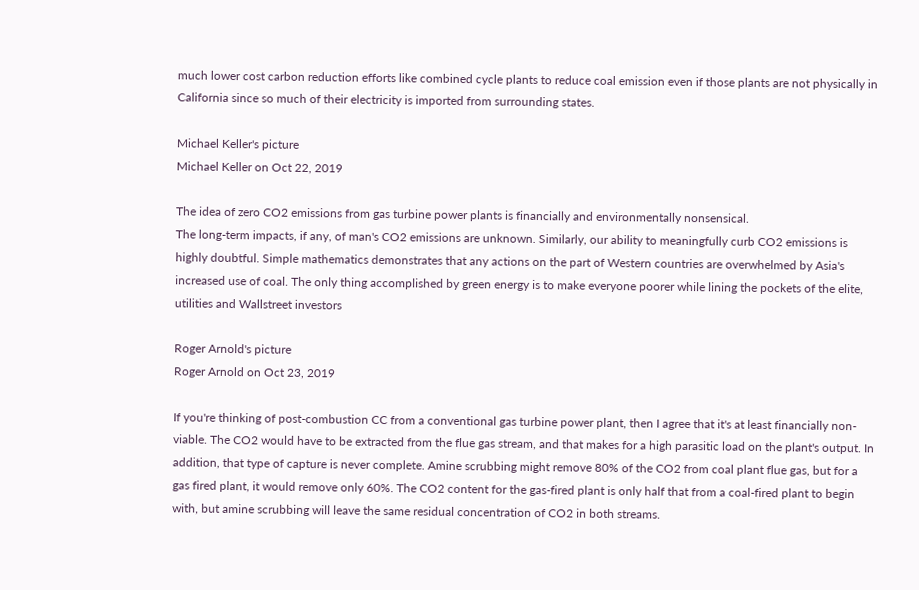much lower cost carbon reduction efforts like combined cycle plants to reduce coal emission even if those plants are not physically in California since so much of their electricity is imported from surrounding states.

Michael Keller's picture
Michael Keller on Oct 22, 2019

The idea of zero CO2 emissions from gas turbine power plants is financially and environmentally nonsensical.
The long-term impacts, if any, of man's CO2 emissions are unknown. Similarly, our ability to meaningfully curb CO2 emissions is highly doubtful. Simple mathematics demonstrates that any actions on the part of Western countries are overwhelmed by Asia's increased use of coal. The only thing accomplished by green energy is to make everyone poorer while lining the pockets of the elite, utilities and Wallstreet investors

Roger Arnold's picture
Roger Arnold on Oct 23, 2019

If you're thinking of post-combustion CC from a conventional gas turbine power plant, then I agree that it's at least financially non-viable. The CO2 would have to be extracted from the flue gas stream, and that makes for a high parasitic load on the plant's output. In addition, that type of capture is never complete. Amine scrubbing might remove 80% of the CO2 from coal plant flue gas, but for a gas fired plant, it would remove only 60%. The CO2 content for the gas-fired plant is only half that from a coal-fired plant to begin with, but amine scrubbing will leave the same residual concentration of CO2 in both streams.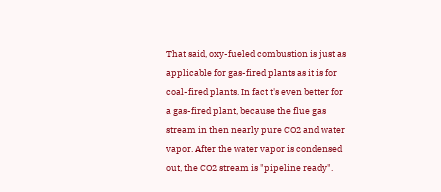That said, oxy-fueled combustion is just as applicable for gas-fired plants as it is for coal-fired plants. In fact t's even better for a gas-fired plant, because the flue gas stream in then nearly pure CO2 and water vapor. After the water vapor is condensed out, the CO2 stream is "pipeline ready".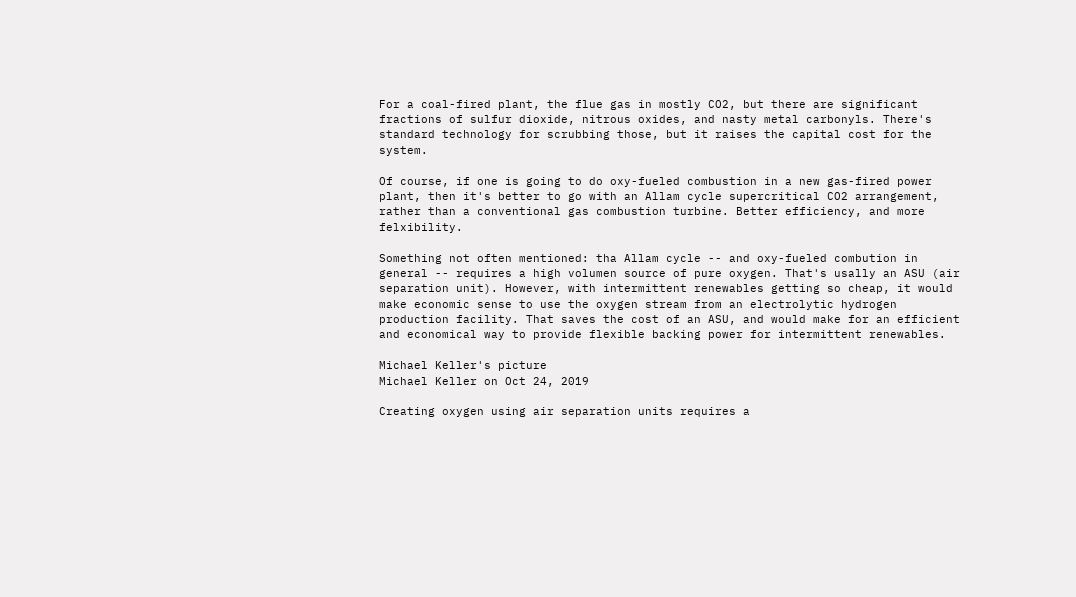For a coal-fired plant, the flue gas in mostly CO2, but there are significant fractions of sulfur dioxide, nitrous oxides, and nasty metal carbonyls. There's standard technology for scrubbing those, but it raises the capital cost for the system.

Of course, if one is going to do oxy-fueled combustion in a new gas-fired power plant, then it's better to go with an Allam cycle supercritical CO2 arrangement, rather than a conventional gas combustion turbine. Better efficiency, and more felxibility.

Something not often mentioned: tha Allam cycle -- and oxy-fueled combution in general -- requires a high volumen source of pure oxygen. That's usally an ASU (air separation unit). However, with intermittent renewables getting so cheap, it would make economic sense to use the oxygen stream from an electrolytic hydrogen production facility. That saves the cost of an ASU, and would make for an efficient and economical way to provide flexible backing power for intermittent renewables.

Michael Keller's picture
Michael Keller on Oct 24, 2019

Creating oxygen using air separation units requires a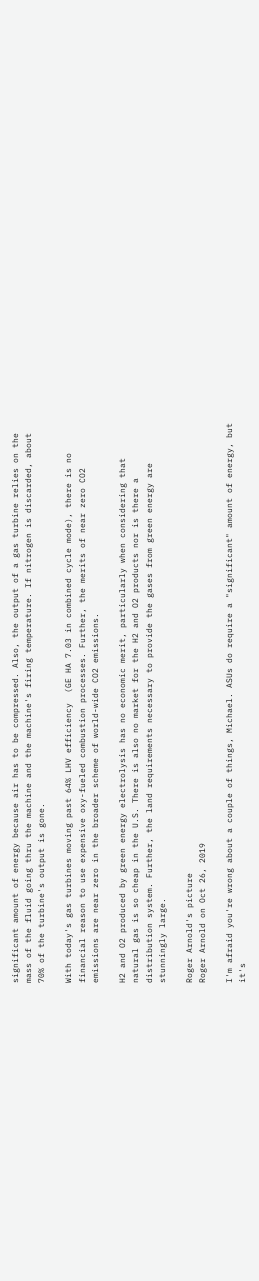significant amount of energy because air has to be compressed. Also, the output of a gas turbine relies on the mass of the fluid going thru the machine and the machine's firing temperature. If nitrogen is discarded, about 70% of the turbine's output is gone.

With today's gas turbines moving past 64% LHV efficiency  (GE HA 7.03 in combined cycle mode), there is no financial reason to use expensive oxy-fueled combustion processes. Further, the merits of near zero CO2 emissions are near zero in the broader scheme of world-wide CO2 emissions.

H2 and O2 produced by green energy electrolysis has no economic merit, particularly when considering that natural gas is so cheap in the U.S. There is also no market for the H2 and O2 products nor is there a distribution system. Further, the land requirements necessary to provide the gases from green energy are stunningly large.

Roger Arnold's picture
Roger Arnold on Oct 26, 2019

I'm afraid you're wrong about a couple of things, Michael. ASUs do require a "significant" amount of energy, but it's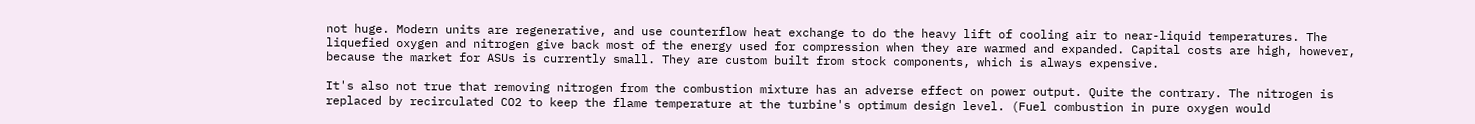not huge. Modern units are regenerative, and use counterflow heat exchange to do the heavy lift of cooling air to near-liquid temperatures. The liquefied oxygen and nitrogen give back most of the energy used for compression when they are warmed and expanded. Capital costs are high, however, because the market for ASUs is currently small. They are custom built from stock components, which is always expensive.

It's also not true that removing nitrogen from the combustion mixture has an adverse effect on power output. Quite the contrary. The nitrogen is replaced by recirculated CO2 to keep the flame temperature at the turbine's optimum design level. (Fuel combustion in pure oxygen would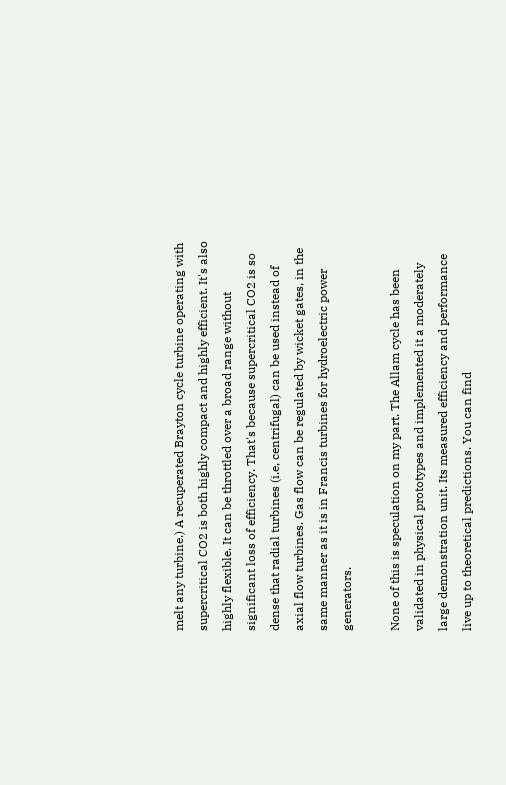melt any turbine.) A recuperated Brayton cycle turbine operating with supercritical CO2 is both highly compact and highly efficient. It's also highly flexible. It can be throttled over a broad range without significant loss of efficiency. That's because supercritical CO2 is so dense that radial turbines (i.e, centrifugal) can be used instead of axial flow turbines. Gas flow can be regulated by wicket gates, in the same manner as it is in Francis turbines for hydroelectric power generators.

None of this is speculation on my part. The Allam cycle has been validated in physical prototypes and implemented it a moderately large demonstration unit. Its measured efficiency and performance live up to theoretical predictions. You can find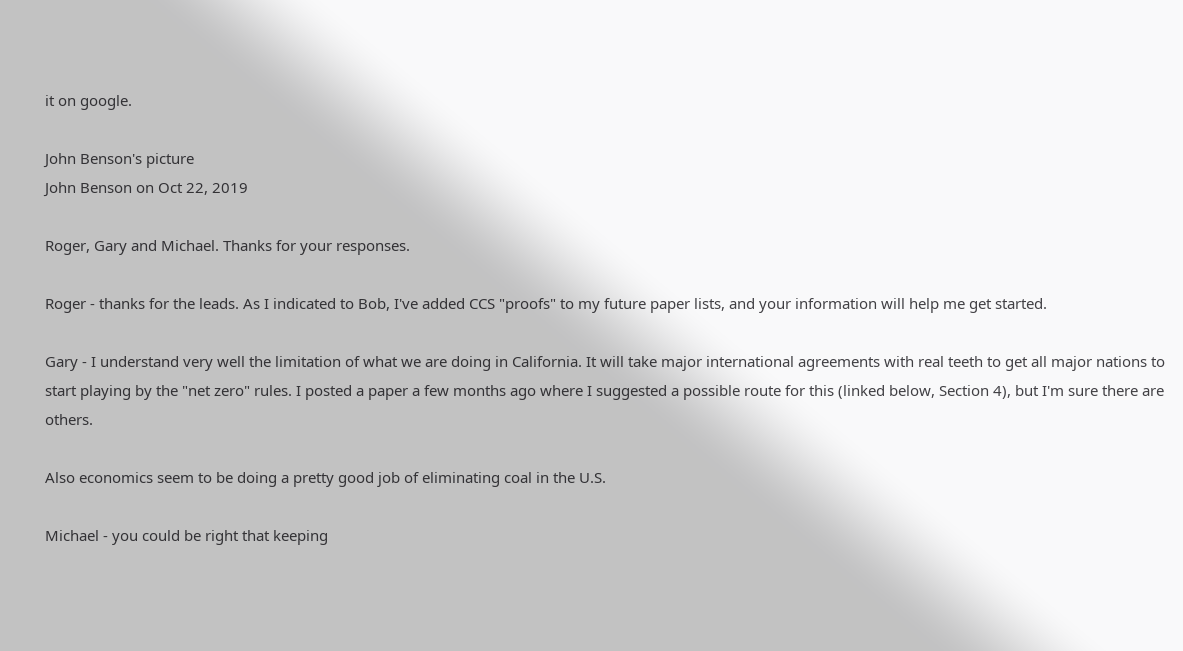it on google.

John Benson's picture
John Benson on Oct 22, 2019

Roger, Gary and Michael. Thanks for your responses.

Roger - thanks for the leads. As I indicated to Bob, I've added CCS "proofs" to my future paper lists, and your information will help me get started.

Gary - I understand very well the limitation of what we are doing in California. It will take major international agreements with real teeth to get all major nations to start playing by the "net zero" rules. I posted a paper a few months ago where I suggested a possible route for this (linked below, Section 4), but I'm sure there are others.

Also economics seem to be doing a pretty good job of eliminating coal in the U.S.

Michael - you could be right that keeping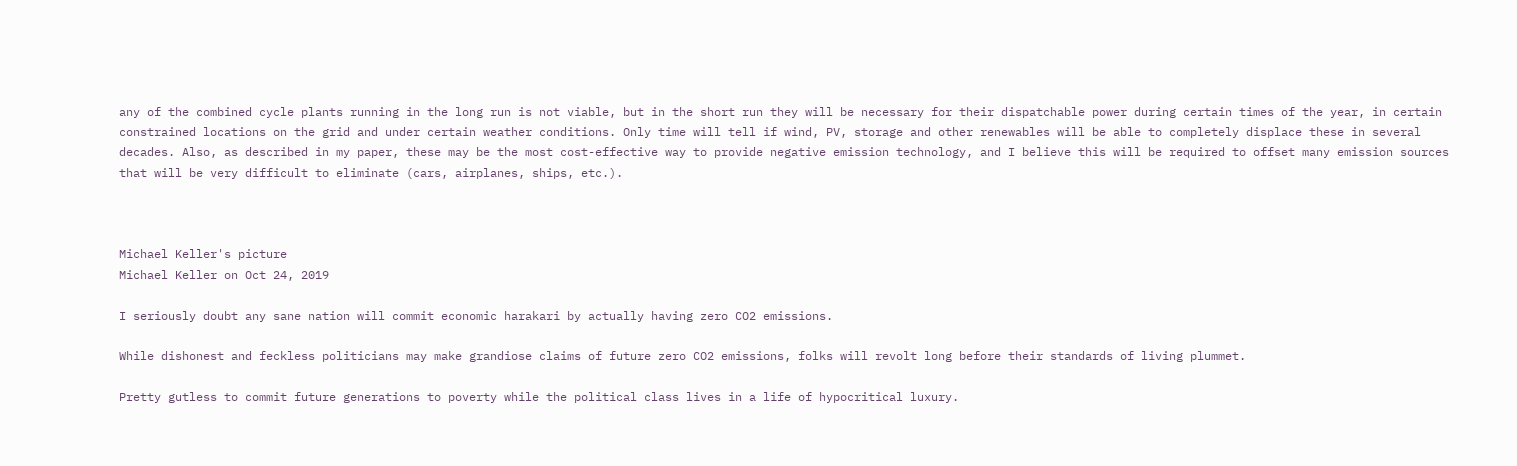any of the combined cycle plants running in the long run is not viable, but in the short run they will be necessary for their dispatchable power during certain times of the year, in certain constrained locations on the grid and under certain weather conditions. Only time will tell if wind, PV, storage and other renewables will be able to completely displace these in several decades. Also, as described in my paper, these may be the most cost-effective way to provide negative emission technology, and I believe this will be required to offset many emission sources that will be very difficult to eliminate (cars, airplanes, ships, etc.).



Michael Keller's picture
Michael Keller on Oct 24, 2019

I seriously doubt any sane nation will commit economic harakari by actually having zero CO2 emissions.

While dishonest and feckless politicians may make grandiose claims of future zero CO2 emissions, folks will revolt long before their standards of living plummet.

Pretty gutless to commit future generations to poverty while the political class lives in a life of hypocritical luxury.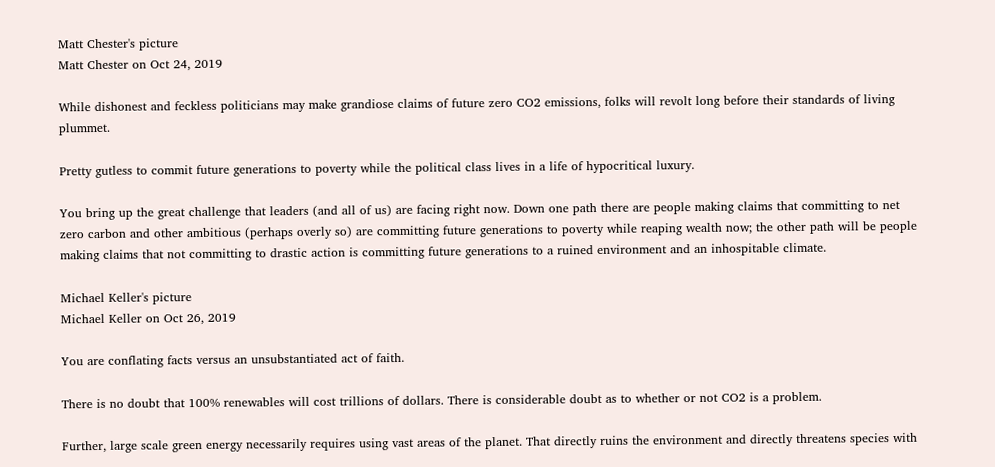Matt Chester's picture
Matt Chester on Oct 24, 2019

While dishonest and feckless politicians may make grandiose claims of future zero CO2 emissions, folks will revolt long before their standards of living plummet.

Pretty gutless to commit future generations to poverty while the political class lives in a life of hypocritical luxury.

You bring up the great challenge that leaders (and all of us) are facing right now. Down one path there are people making claims that committing to net zero carbon and other ambitious (perhaps overly so) are committing future generations to poverty while reaping wealth now; the other path will be people making claims that not committing to drastic action is committing future generations to a ruined environment and an inhospitable climate.

Michael Keller's picture
Michael Keller on Oct 26, 2019

You are conflating facts versus an unsubstantiated act of faith.

There is no doubt that 100% renewables will cost trillions of dollars. There is considerable doubt as to whether or not CO2 is a problem.

Further, large scale green energy necessarily requires using vast areas of the planet. That directly ruins the environment and directly threatens species with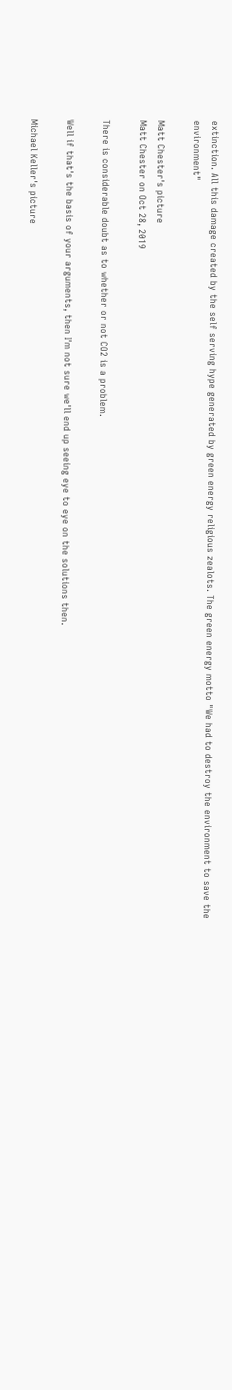extinction. All this damage created by the self serving hype generated by green energy religious zealots. The green energy motto "We had to destroy the environment to save the environment"

Matt Chester's picture
Matt Chester on Oct 28, 2019

There is considerable doubt as to whether or not CO2 is a problem.

Well if that's the basis of your arguments, then I'm not sure we'll end up seeing eye to eye on the solutions then.

Michael Keller's picture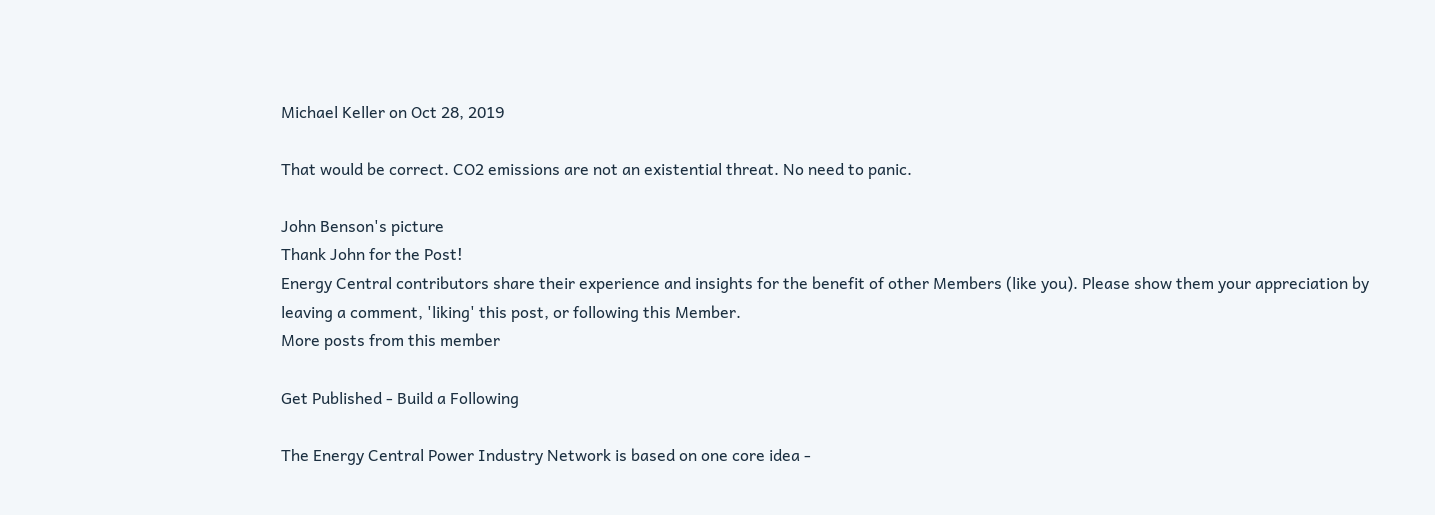Michael Keller on Oct 28, 2019

That would be correct. CO2 emissions are not an existential threat. No need to panic.

John Benson's picture
Thank John for the Post!
Energy Central contributors share their experience and insights for the benefit of other Members (like you). Please show them your appreciation by leaving a comment, 'liking' this post, or following this Member.
More posts from this member

Get Published - Build a Following

The Energy Central Power Industry Network is based on one core idea -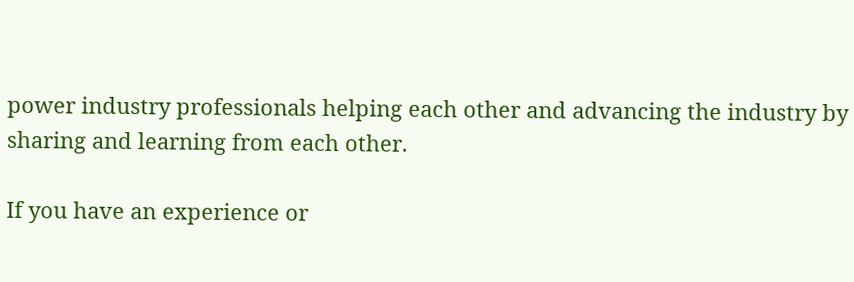power industry professionals helping each other and advancing the industry by sharing and learning from each other.

If you have an experience or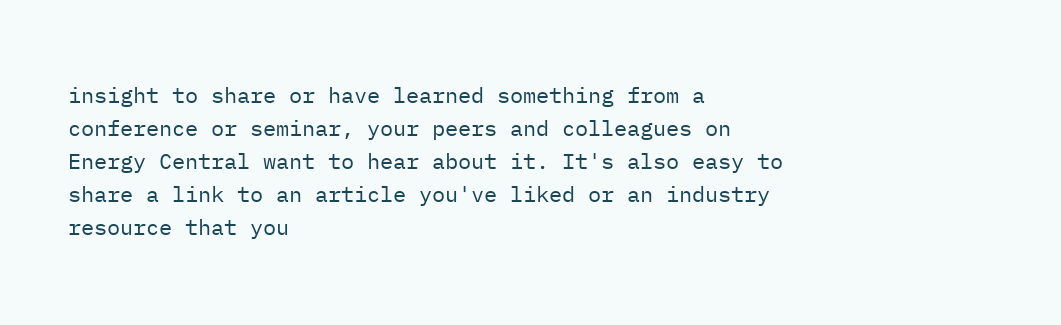insight to share or have learned something from a conference or seminar, your peers and colleagues on Energy Central want to hear about it. It's also easy to share a link to an article you've liked or an industry resource that you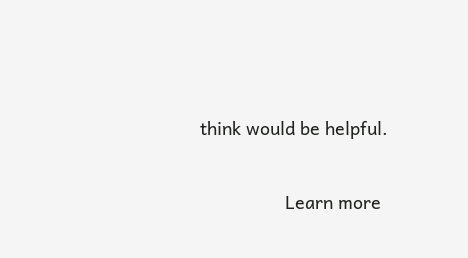think would be helpful.

                 Learn more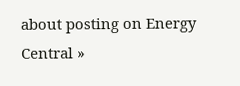about posting on Energy Central »